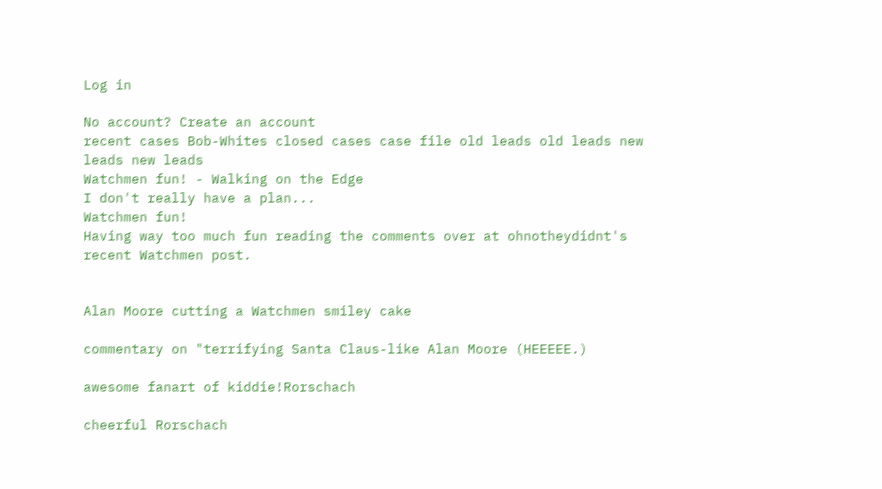Log in

No account? Create an account
recent cases Bob-Whites closed cases case file old leads old leads new leads new leads
Watchmen fun! - Walking on the Edge
I don't really have a plan...
Watchmen fun!
Having way too much fun reading the comments over at ohnotheydidnt's recent Watchmen post.


Alan Moore cutting a Watchmen smiley cake

commentary on "terrifying Santa Claus-like Alan Moore (HEEEEE.)

awesome fanart of kiddie!Rorschach

cheerful Rorschach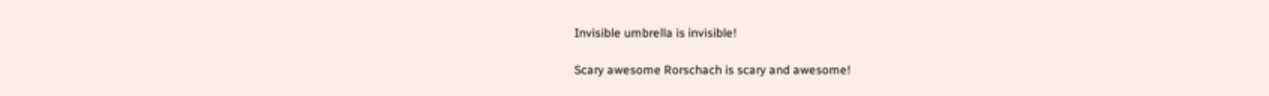Invisible umbrella is invisible!

Scary awesome Rorschach is scary and awesome!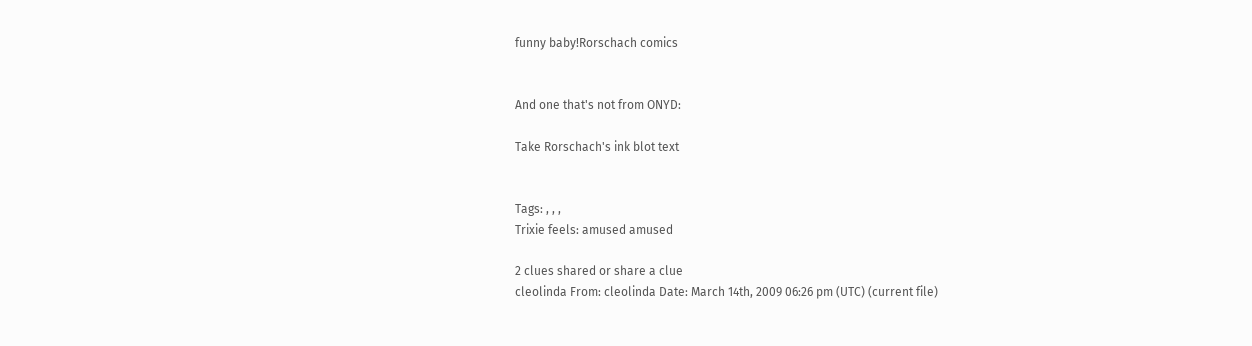funny baby!Rorschach comics


And one that's not from ONYD:

Take Rorschach's ink blot text


Tags: , , ,
Trixie feels: amused amused

2 clues shared or share a clue
cleolinda From: cleolinda Date: March 14th, 2009 06:26 pm (UTC) (current file)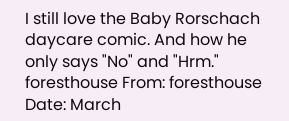I still love the Baby Rorschach daycare comic. And how he only says "No" and "Hrm."
foresthouse From: foresthouse Date: March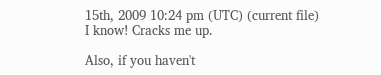15th, 2009 10:24 pm (UTC) (current file)
I know! Cracks me up.

Also, if you haven't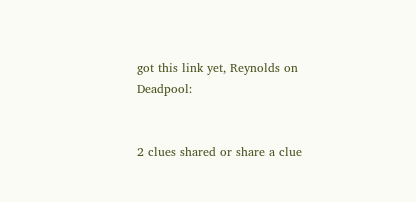got this link yet, Reynolds on Deadpool:


2 clues shared or share a clue